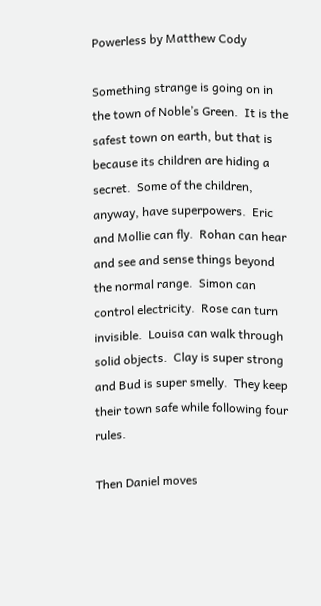Powerless by Matthew Cody

Something strange is going on in the town of Noble’s Green.  It is the safest town on earth, but that is because its children are hiding a secret.  Some of the children, anyway, have superpowers.  Eric and Mollie can fly.  Rohan can hear and see and sense things beyond the normal range.  Simon can control electricity.  Rose can turn invisible.  Louisa can walk through solid objects.  Clay is super strong and Bud is super smelly.  They keep their town safe while following four rules.

Then Daniel moves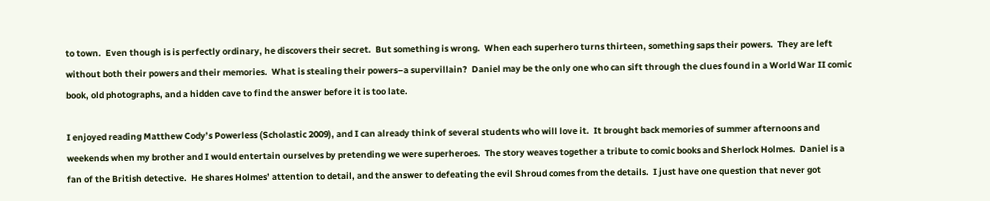to town.  Even though is is perfectly ordinary, he discovers their secret.  But something is wrong.  When each superhero turns thirteen, something saps their powers.  They are left without both their powers and their memories.  What is stealing their powers–a supervillain?  Daniel may be the only one who can sift through the clues found in a World War II comic book, old photographs, and a hidden cave to find the answer before it is too late.

I enjoyed reading Matthew Cody’s Powerless (Scholastic 2009), and I can already think of several students who will love it.  It brought back memories of summer afternoons and weekends when my brother and I would entertain ourselves by pretending we were superheroes.  The story weaves together a tribute to comic books and Sherlock Holmes.  Daniel is a fan of the British detective.  He shares Holmes’ attention to detail, and the answer to defeating the evil Shroud comes from the details.  I just have one question that never got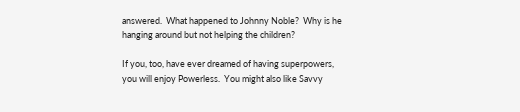answered.  What happened to Johnny Noble?  Why is he hanging around but not helping the children?

If you, too, have ever dreamed of having superpowers, you will enjoy Powerless.  You might also like Savvy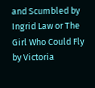and Scumbled by Ingrid Law or The Girl Who Could Fly by Victoria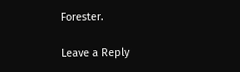Forester.

Leave a Reply